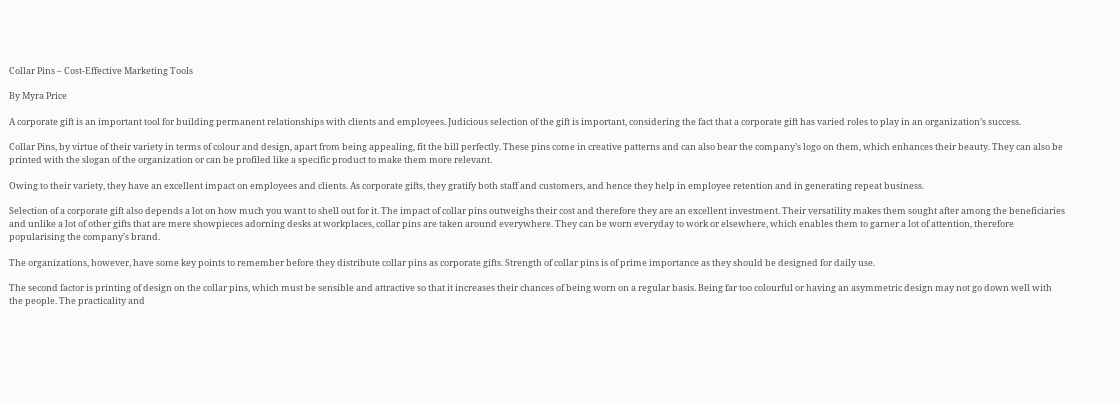Collar Pins – Cost-Effective Marketing Tools

By Myra Price

A corporate gift is an important tool for building permanent relationships with clients and employees. Judicious selection of the gift is important, considering the fact that a corporate gift has varied roles to play in an organization’s success.

Collar Pins, by virtue of their variety in terms of colour and design, apart from being appealing, fit the bill perfectly. These pins come in creative patterns and can also bear the company’s logo on them, which enhances their beauty. They can also be printed with the slogan of the organization or can be profiled like a specific product to make them more relevant.

Owing to their variety, they have an excellent impact on employees and clients. As corporate gifts, they gratify both staff and customers, and hence they help in employee retention and in generating repeat business.

Selection of a corporate gift also depends a lot on how much you want to shell out for it. The impact of collar pins outweighs their cost and therefore they are an excellent investment. Their versatility makes them sought after among the beneficiaries and unlike a lot of other gifts that are mere showpieces adorning desks at workplaces, collar pins are taken around everywhere. They can be worn everyday to work or elsewhere, which enables them to garner a lot of attention, therefore popularising the company’s brand.

The organizations, however, have some key points to remember before they distribute collar pins as corporate gifts. Strength of collar pins is of prime importance as they should be designed for daily use.

The second factor is printing of design on the collar pins, which must be sensible and attractive so that it increases their chances of being worn on a regular basis. Being far too colourful or having an asymmetric design may not go down well with the people. The practicality and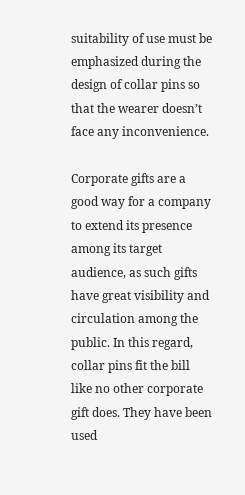suitability of use must be emphasized during the design of collar pins so that the wearer doesn’t face any inconvenience.

Corporate gifts are a good way for a company to extend its presence among its target audience, as such gifts have great visibility and circulation among the public. In this regard, collar pins fit the bill like no other corporate gift does. They have been used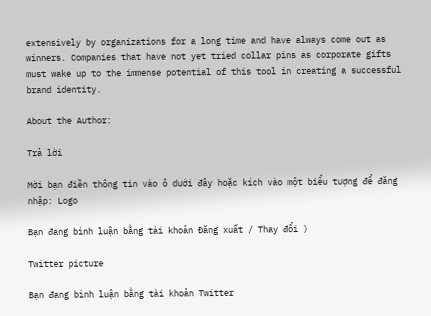extensively by organizations for a long time and have always come out as winners. Companies that have not yet tried collar pins as corporate gifts must wake up to the immense potential of this tool in creating a successful brand identity.

About the Author:

Trả lời

Mời bạn điền thông tin vào ô dưới đây hoặc kích vào một biểu tượng để đăng nhập: Logo

Bạn đang bình luận bằng tài khoản Đăng xuất / Thay đổi )

Twitter picture

Bạn đang bình luận bằng tài khoản Twitter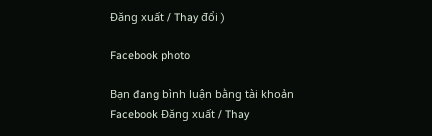Đăng xuất / Thay đổi )

Facebook photo

Bạn đang bình luận bằng tài khoản Facebook Đăng xuất / Thay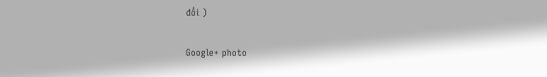đổi )

Google+ photo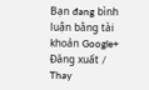Bạn đang bình luận bằng tài khoản Google+ Đăng xuất / Thay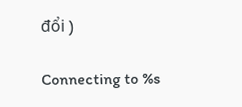đổi )

Connecting to %s